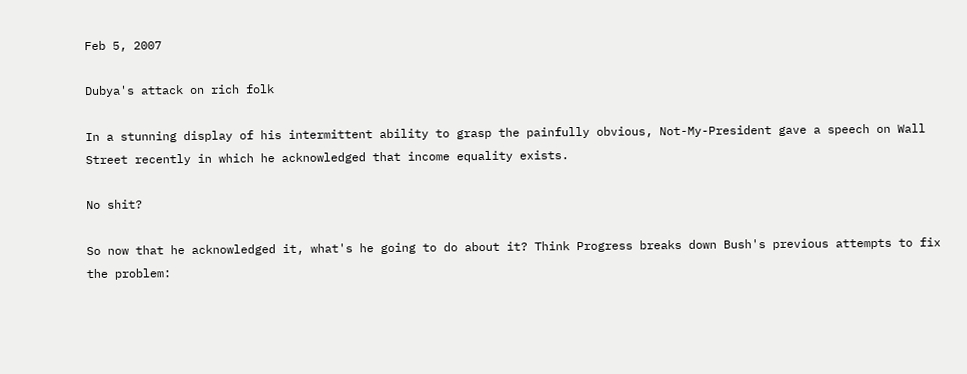Feb 5, 2007

Dubya's attack on rich folk

In a stunning display of his intermittent ability to grasp the painfully obvious, Not-My-President gave a speech on Wall Street recently in which he acknowledged that income equality exists.

No shit?

So now that he acknowledged it, what's he going to do about it? Think Progress breaks down Bush's previous attempts to fix the problem: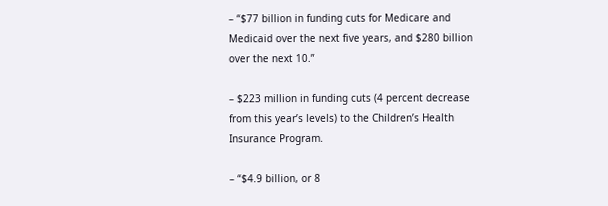– “$77 billion in funding cuts for Medicare and Medicaid over the next five years, and $280 billion over the next 10.”

– $223 million in funding cuts (4 percent decrease from this year’s levels) to the Children’s Health Insurance Program.

– “$4.9 billion, or 8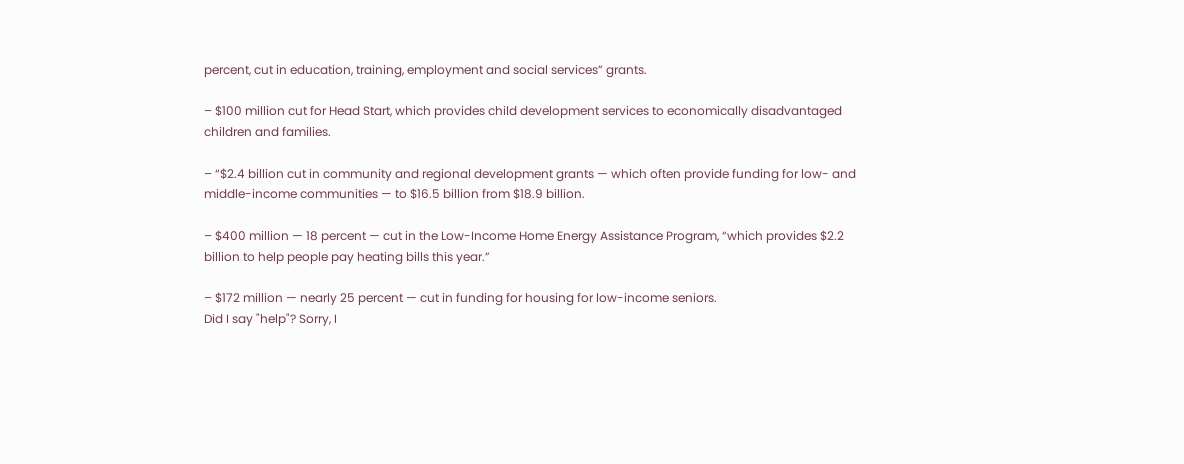percent, cut in education, training, employment and social services” grants.

– $100 million cut for Head Start, which provides child development services to economically disadvantaged children and families.

– “$2.4 billion cut in community and regional development grants — which often provide funding for low- and middle-income communities — to $16.5 billion from $18.9 billion.

– $400 million — 18 percent — cut in the Low-Income Home Energy Assistance Program, “which provides $2.2 billion to help people pay heating bills this year.”

– $172 million — nearly 25 percent — cut in funding for housing for low-income seniors.
Did I say "help"? Sorry, I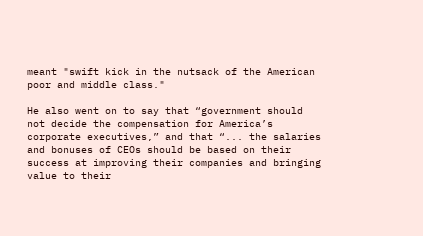meant "swift kick in the nutsack of the American poor and middle class."

He also went on to say that “government should not decide the compensation for America’s corporate executives,” and that “... the salaries and bonuses of CEOs should be based on their success at improving their companies and bringing value to their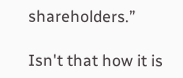shareholders.”

Isn't that how it is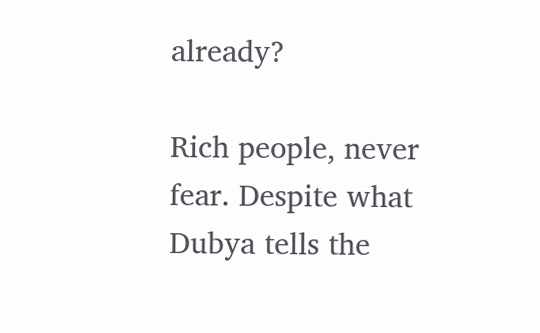already?

Rich people, never fear. Despite what Dubya tells the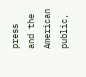press and the American public,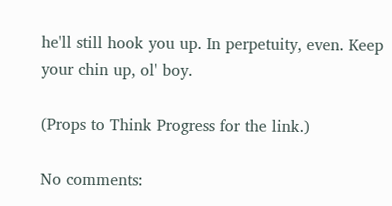he'll still hook you up. In perpetuity, even. Keep your chin up, ol' boy.

(Props to Think Progress for the link.)

No comments: